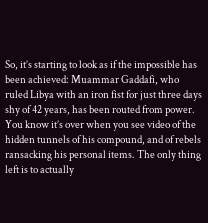So, it’s starting to look as if the impossible has been achieved: Muammar Gaddafi, who ruled Libya with an iron fist for just three days shy of 42 years, has been routed from power. You know it’s over when you see video of the hidden tunnels of his compound, and of rebels ransacking his personal items. The only thing left is to actually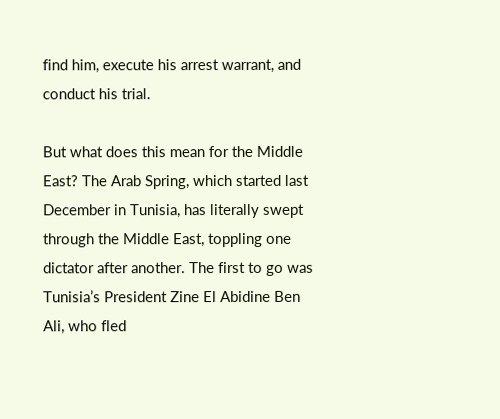find him, execute his arrest warrant, and conduct his trial.

But what does this mean for the Middle East? The Arab Spring, which started last December in Tunisia, has literally swept through the Middle East, toppling one dictator after another. The first to go was Tunisia’s President Zine El Abidine Ben Ali, who fled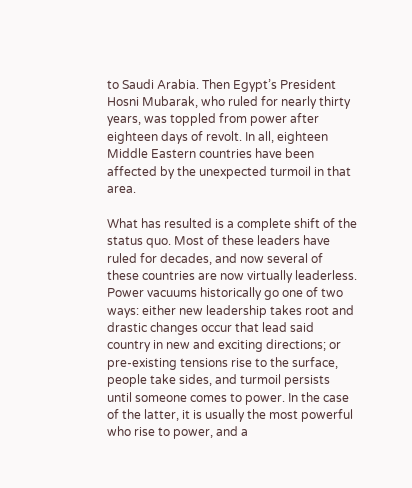to Saudi Arabia. Then Egypt’s President Hosni Mubarak, who ruled for nearly thirty years, was toppled from power after eighteen days of revolt. In all, eighteen Middle Eastern countries have been affected by the unexpected turmoil in that area.

What has resulted is a complete shift of the status quo. Most of these leaders have ruled for decades, and now several of these countries are now virtually leaderless. Power vacuums historically go one of two ways: either new leadership takes root and drastic changes occur that lead said country in new and exciting directions; or pre-existing tensions rise to the surface, people take sides, and turmoil persists until someone comes to power. In the case of the latter, it is usually the most powerful who rise to power, and a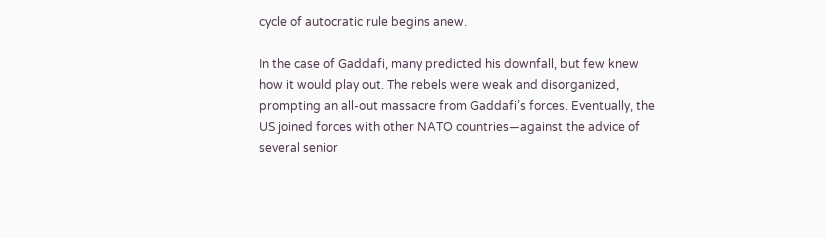cycle of autocratic rule begins anew.

In the case of Gaddafi, many predicted his downfall, but few knew how it would play out. The rebels were weak and disorganized, prompting an all-out massacre from Gaddafi’s forces. Eventually, the US joined forces with other NATO countries—against the advice of several senior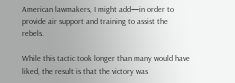American lawmakers, I might add—in order to provide air support and training to assist the rebels.

While this tactic took longer than many would have liked, the result is that the victory was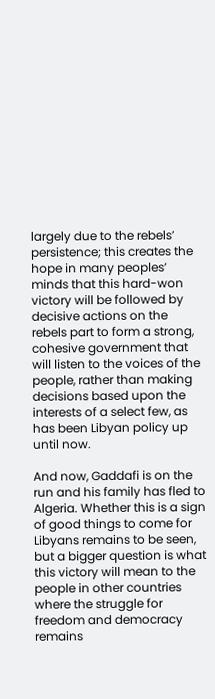largely due to the rebels’ persistence; this creates the hope in many peoples’ minds that this hard-won victory will be followed by decisive actions on the rebels part to form a strong, cohesive government that will listen to the voices of the people, rather than making decisions based upon the interests of a select few, as has been Libyan policy up until now.

And now, Gaddafi is on the run and his family has fled to Algeria. Whether this is a sign of good things to come for Libyans remains to be seen, but a bigger question is what this victory will mean to the people in other countries where the struggle for freedom and democracy remains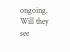ongoing. Will they see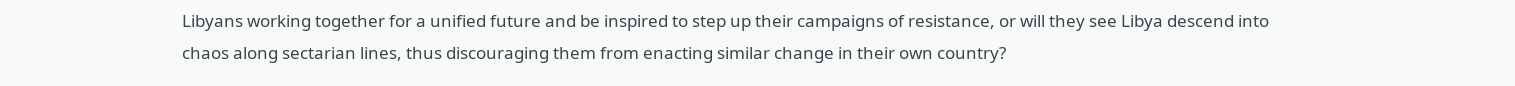Libyans working together for a unified future and be inspired to step up their campaigns of resistance, or will they see Libya descend into chaos along sectarian lines, thus discouraging them from enacting similar change in their own country?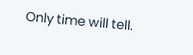Only time will tell.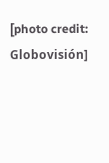[photo credit: Globovisión]